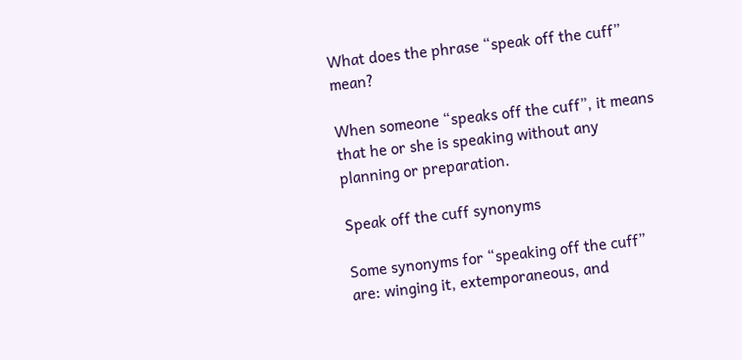What does the phrase “speak off the cuff” mean?

When someone “speaks off the cuff”, it means that he or she is speaking without any planning or preparation.

Speak off the cuff synonyms

Some synonyms for “speaking off the cuff” are: winging it, extemporaneous, and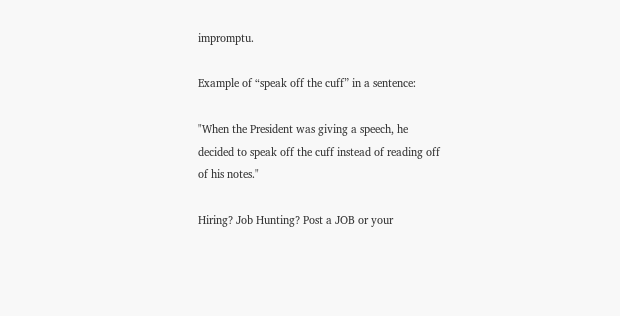impromptu.

Example of “speak off the cuff” in a sentence:

"When the President was giving a speech, he
decided to speak off the cuff instead of reading off
of his notes."

Hiring? Job Hunting? Post a JOB or your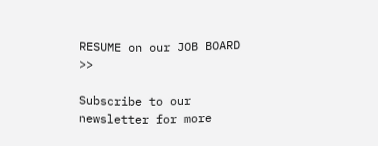RESUME on our JOB BOARD >>

Subscribe to our newsletter for more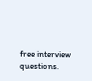free interview questions.